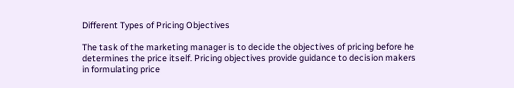Different Types of Pricing Objectives

The task of the marketing manager is to decide the objectives of pricing before he determines the price itself. Pricing objectives provide guidance to decision makers in formulating price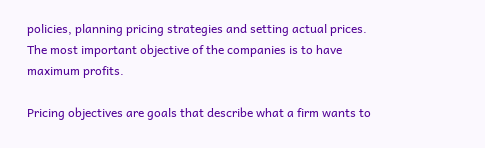policies, planning pricing strategies and setting actual prices. The most important objective of the companies is to have maximum profits.

Pricing objectives are goals that describe what a firm wants to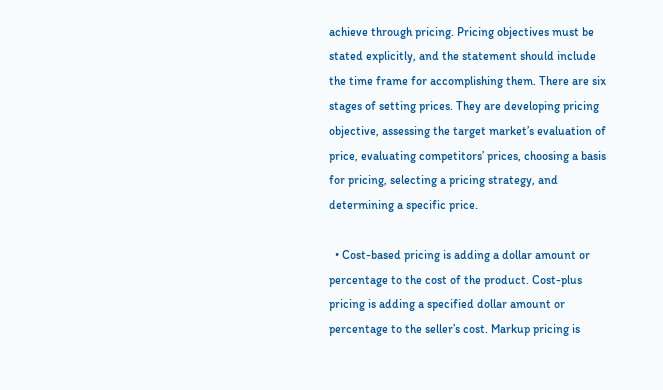achieve through pricing. Pricing objectives must be stated explicitly, and the statement should include the time frame for accomplishing them. There are six stages of setting prices. They are developing pricing objective, assessing the target market’s evaluation of price, evaluating competitors’ prices, choosing a basis for pricing, selecting a pricing strategy, and determining a specific price.

  • Cost-based pricing is adding a dollar amount or percentage to the cost of the product. Cost-plus pricing is adding a specified dollar amount or percentage to the seller’s cost. Markup pricing is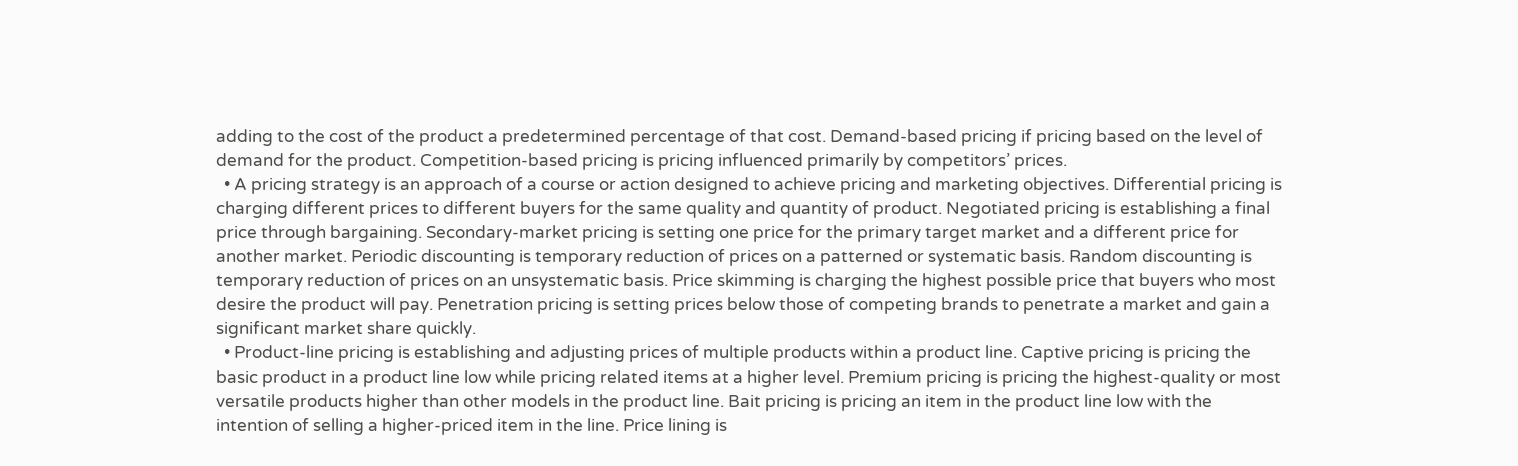adding to the cost of the product a predetermined percentage of that cost. Demand-based pricing if pricing based on the level of demand for the product. Competition-based pricing is pricing influenced primarily by competitors’ prices.
  • A pricing strategy is an approach of a course or action designed to achieve pricing and marketing objectives. Differential pricing is charging different prices to different buyers for the same quality and quantity of product. Negotiated pricing is establishing a final price through bargaining. Secondary-market pricing is setting one price for the primary target market and a different price for another market. Periodic discounting is temporary reduction of prices on a patterned or systematic basis. Random discounting is temporary reduction of prices on an unsystematic basis. Price skimming is charging the highest possible price that buyers who most desire the product will pay. Penetration pricing is setting prices below those of competing brands to penetrate a market and gain a significant market share quickly.
  • Product-line pricing is establishing and adjusting prices of multiple products within a product line. Captive pricing is pricing the basic product in a product line low while pricing related items at a higher level. Premium pricing is pricing the highest-quality or most versatile products higher than other models in the product line. Bait pricing is pricing an item in the product line low with the intention of selling a higher-priced item in the line. Price lining is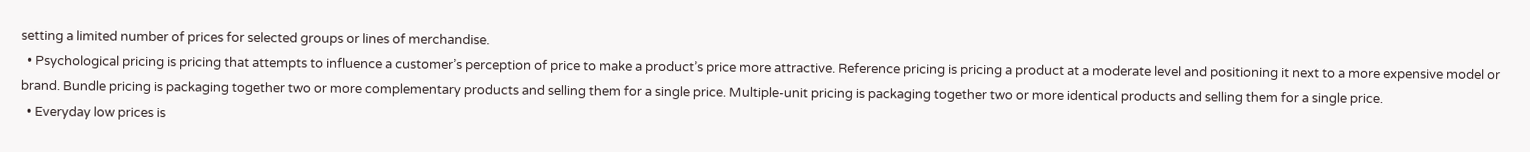setting a limited number of prices for selected groups or lines of merchandise.
  • Psychological pricing is pricing that attempts to influence a customer’s perception of price to make a product’s price more attractive. Reference pricing is pricing a product at a moderate level and positioning it next to a more expensive model or brand. Bundle pricing is packaging together two or more complementary products and selling them for a single price. Multiple-unit pricing is packaging together two or more identical products and selling them for a single price.
  • Everyday low prices is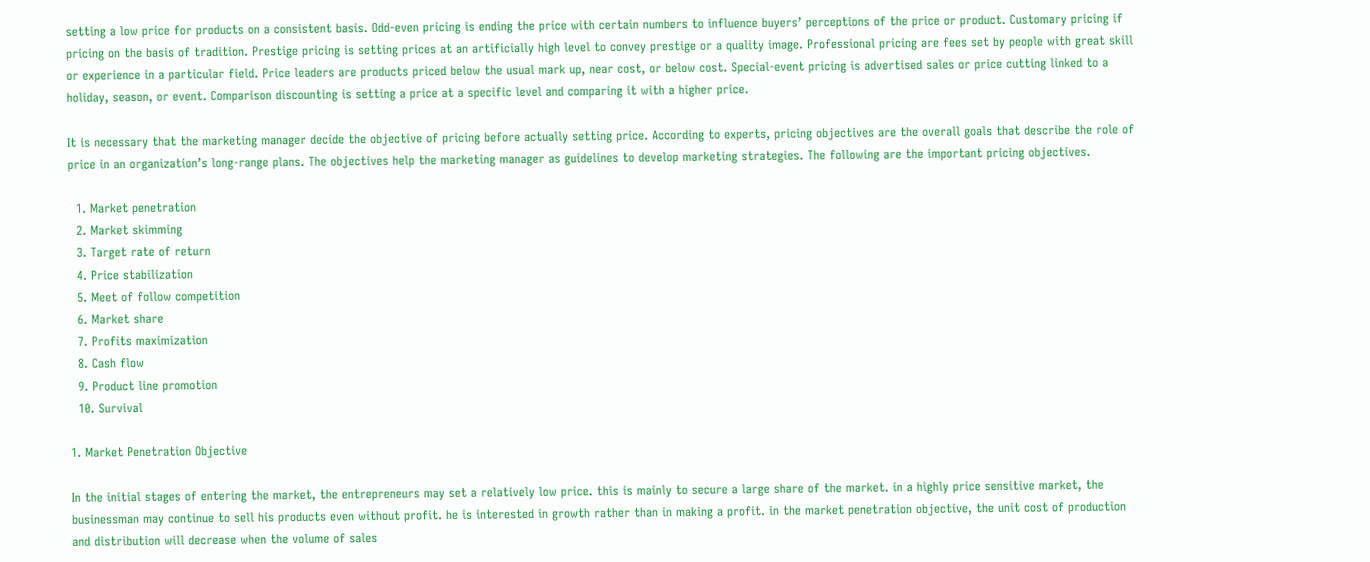setting a low price for products on a consistent basis. Odd-even pricing is ending the price with certain numbers to influence buyers’ perceptions of the price or product. Customary pricing if pricing on the basis of tradition. Prestige pricing is setting prices at an artificially high level to convey prestige or a quality image. Professional pricing are fees set by people with great skill or experience in a particular field. Price leaders are products priced below the usual mark up, near cost, or below cost. Special-event pricing is advertised sales or price cutting linked to a holiday, season, or event. Comparison discounting is setting a price at a specific level and comparing it with a higher price.

It is necessary that the marketing manager decide the objective of pricing before actually setting price. According to experts, pricing objectives are the overall goals that describe the role of price in an organization’s long-range plans. The objectives help the marketing manager as guidelines to develop marketing strategies. The following are the important pricing objectives.

  1. Market penetration
  2. Market skimming
  3. Target rate of return
  4. Price stabilization
  5. Meet of follow competition
  6. Market share
  7. Profits maximization
  8. Cash flow
  9. Product line promotion
  10. Survival

1. Market Penetration Objective

In the initial stages of entering the market, the entrepreneurs may set a relatively low price. this is mainly to secure a large share of the market. in a highly price sensitive market, the businessman may continue to sell his products even without profit. he is interested in growth rather than in making a profit. in the market penetration objective, the unit cost of production and distribution will decrease when the volume of sales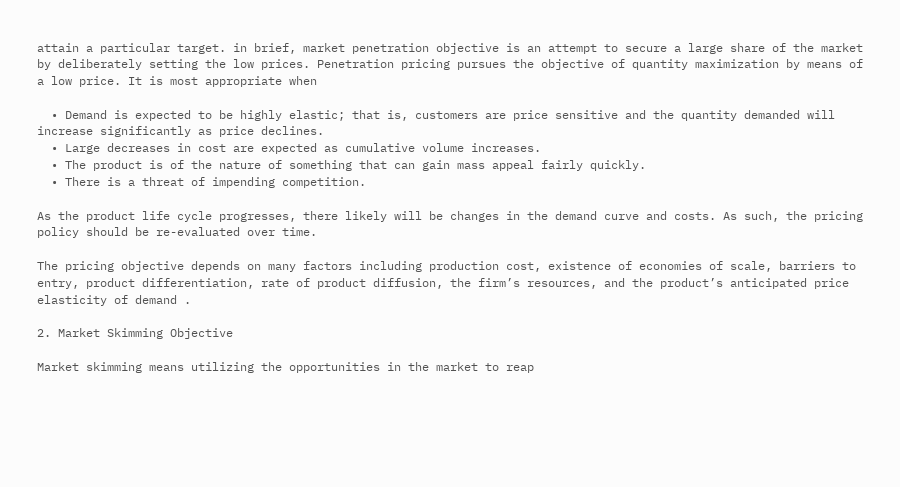attain a particular target. in brief, market penetration objective is an attempt to secure a large share of the market by deliberately setting the low prices. Penetration pricing pursues the objective of quantity maximization by means of a low price. It is most appropriate when

  • Demand is expected to be highly elastic; that is, customers are price sensitive and the quantity demanded will increase significantly as price declines.
  • Large decreases in cost are expected as cumulative volume increases.
  • The product is of the nature of something that can gain mass appeal fairly quickly.
  • There is a threat of impending competition.

As the product life cycle progresses, there likely will be changes in the demand curve and costs. As such, the pricing policy should be re-evaluated over time.

The pricing objective depends on many factors including production cost, existence of economies of scale, barriers to entry, product differentiation, rate of product diffusion, the firm’s resources, and the product’s anticipated price elasticity of demand .

2. Market Skimming Objective

Market skimming means utilizing the opportunities in the market to reap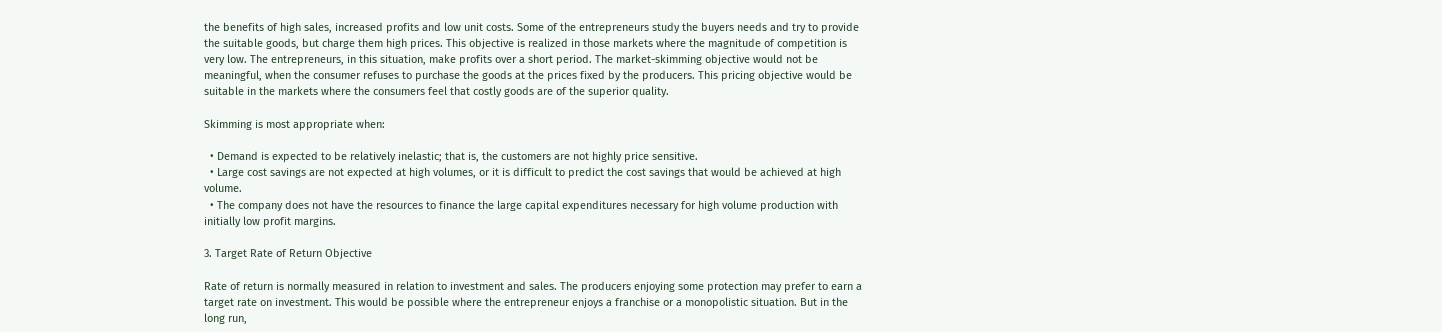the benefits of high sales, increased profits and low unit costs. Some of the entrepreneurs study the buyers needs and try to provide the suitable goods, but charge them high prices. This objective is realized in those markets where the magnitude of competition is very low. The entrepreneurs, in this situation, make profits over a short period. The market-skimming objective would not be meaningful, when the consumer refuses to purchase the goods at the prices fixed by the producers. This pricing objective would be suitable in the markets where the consumers feel that costly goods are of the superior quality.

Skimming is most appropriate when:

  • Demand is expected to be relatively inelastic; that is, the customers are not highly price sensitive.
  • Large cost savings are not expected at high volumes, or it is difficult to predict the cost savings that would be achieved at high volume.
  • The company does not have the resources to finance the large capital expenditures necessary for high volume production with initially low profit margins.

3. Target Rate of Return Objective

Rate of return is normally measured in relation to investment and sales. The producers enjoying some protection may prefer to earn a target rate on investment. This would be possible where the entrepreneur enjoys a franchise or a monopolistic situation. But in the long run,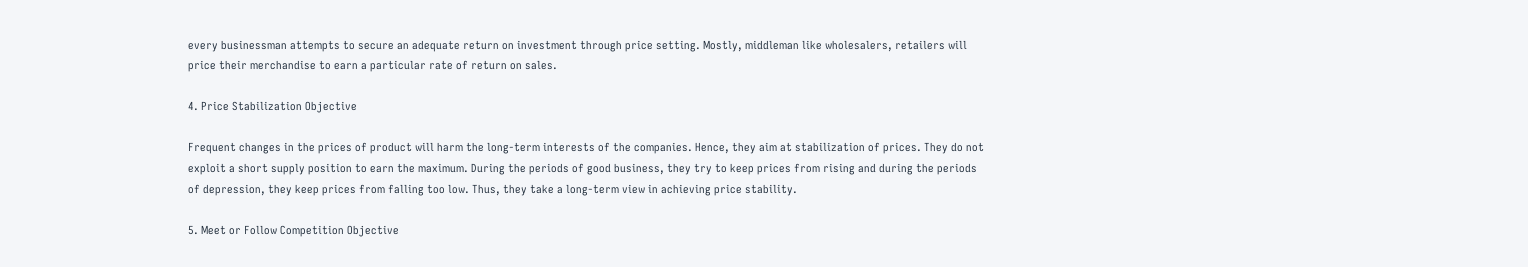every businessman attempts to secure an adequate return on investment through price setting. Mostly, middleman like wholesalers, retailers will price their merchandise to earn a particular rate of return on sales.

4. Price Stabilization Objective

Frequent changes in the prices of product will harm the long-term interests of the companies. Hence, they aim at stabilization of prices. They do not exploit a short supply position to earn the maximum. During the periods of good business, they try to keep prices from rising and during the periods of depression, they keep prices from falling too low. Thus, they take a long-term view in achieving price stability.

5. Meet or Follow Competition Objective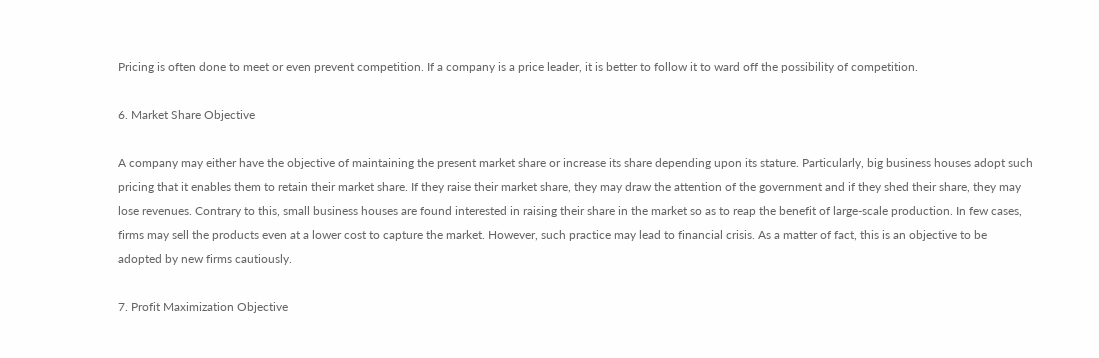Pricing is often done to meet or even prevent competition. If a company is a price leader, it is better to follow it to ward off the possibility of competition.

6. Market Share Objective

A company may either have the objective of maintaining the present market share or increase its share depending upon its stature. Particularly, big business houses adopt such pricing that it enables them to retain their market share. If they raise their market share, they may draw the attention of the government and if they shed their share, they may lose revenues. Contrary to this, small business houses are found interested in raising their share in the market so as to reap the benefit of large-scale production. In few cases, firms may sell the products even at a lower cost to capture the market. However, such practice may lead to financial crisis. As a matter of fact, this is an objective to be adopted by new firms cautiously.

7. Profit Maximization Objective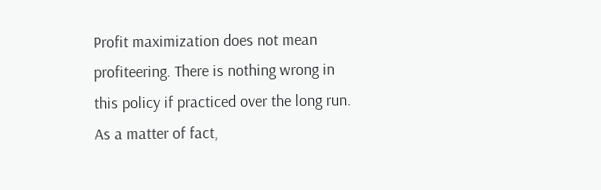Profit maximization does not mean profiteering. There is nothing wrong in this policy if practiced over the long run. As a matter of fact,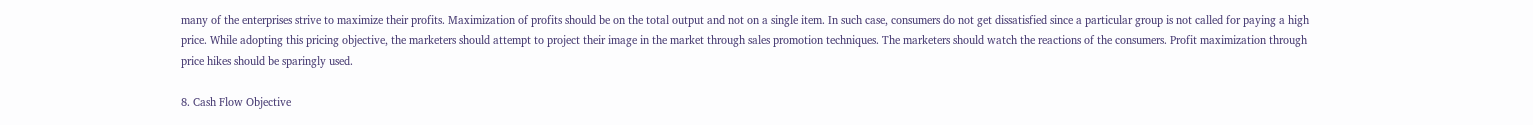many of the enterprises strive to maximize their profits. Maximization of profits should be on the total output and not on a single item. In such case, consumers do not get dissatisfied since a particular group is not called for paying a high price. While adopting this pricing objective, the marketers should attempt to project their image in the market through sales promotion techniques. The marketers should watch the reactions of the consumers. Profit maximization through price hikes should be sparingly used.

8. Cash Flow Objective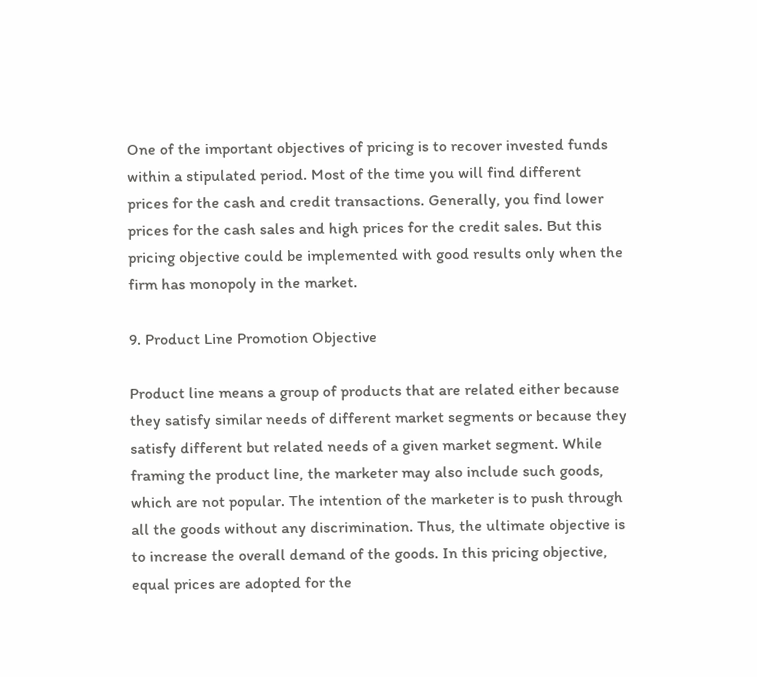One of the important objectives of pricing is to recover invested funds within a stipulated period. Most of the time you will find different prices for the cash and credit transactions. Generally, you find lower prices for the cash sales and high prices for the credit sales. But this pricing objective could be implemented with good results only when the firm has monopoly in the market.

9. Product Line Promotion Objective

Product line means a group of products that are related either because they satisfy similar needs of different market segments or because they satisfy different but related needs of a given market segment. While framing the product line, the marketer may also include such goods, which are not popular. The intention of the marketer is to push through all the goods without any discrimination. Thus, the ultimate objective is to increase the overall demand of the goods. In this pricing objective, equal prices are adopted for the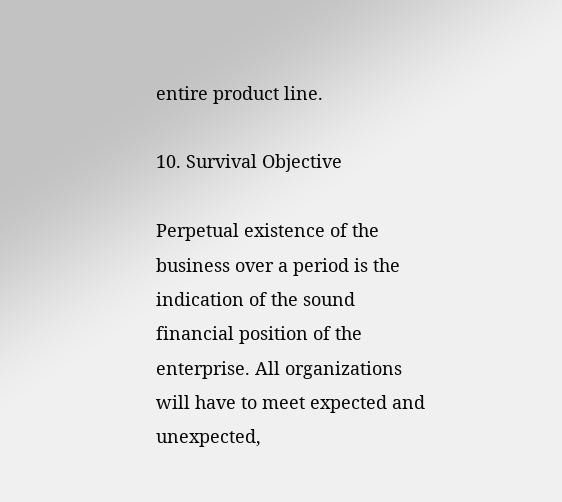entire product line.

10. Survival Objective

Perpetual existence of the business over a period is the indication of the sound financial position of the enterprise. All organizations will have to meet expected and unexpected,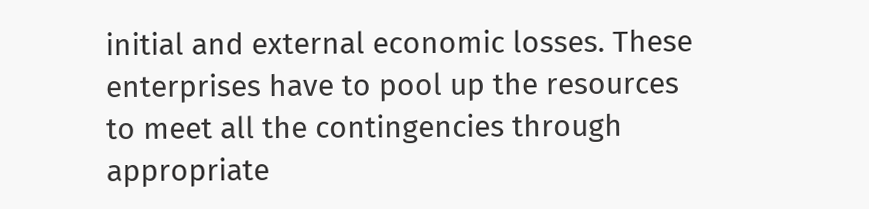initial and external economic losses. These enterprises have to pool up the resources to meet all the contingencies through appropriate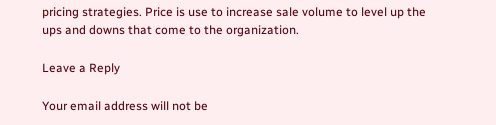pricing strategies. Price is use to increase sale volume to level up the ups and downs that come to the organization.

Leave a Reply

Your email address will not be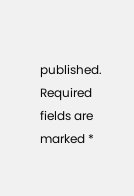published. Required fields are marked *